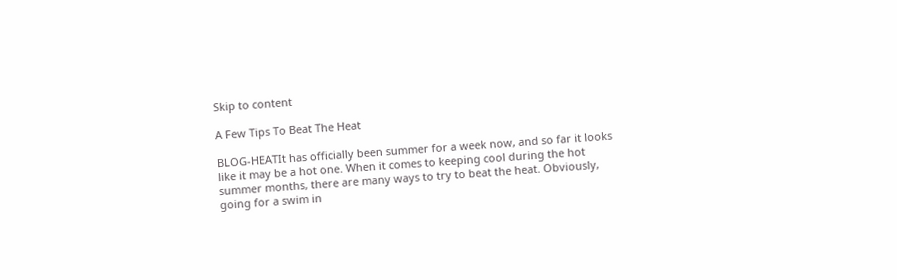Skip to content

A Few Tips To Beat The Heat

BLOG-HEATIt has officially been summer for a week now, and so far it looks like it may be a hot one. When it comes to keeping cool during the hot summer months, there are many ways to try to beat the heat. Obviously, going for a swim in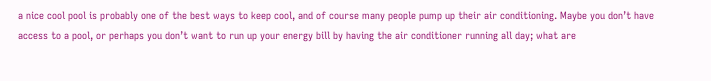a nice cool pool is probably one of the best ways to keep cool, and of course many people pump up their air conditioning. Maybe you don’t have access to a pool, or perhaps you don’t want to run up your energy bill by having the air conditioner running all day; what are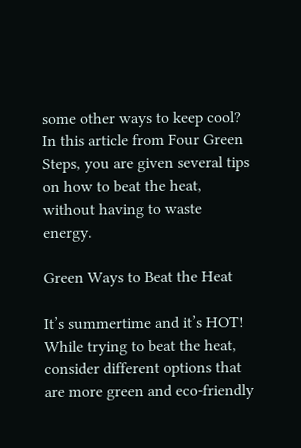some other ways to keep cool? In this article from Four Green Steps, you are given several tips on how to beat the heat, without having to waste energy.

Green Ways to Beat the Heat

It’s summertime and it’s HOT! While trying to beat the heat, consider different options that are more green and eco-friendly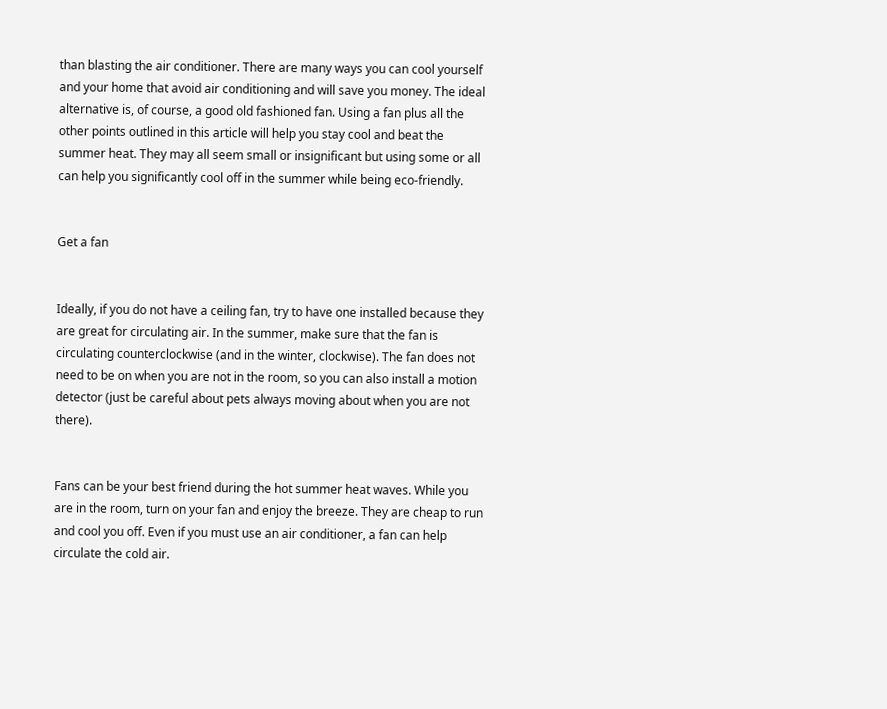than blasting the air conditioner. There are many ways you can cool yourself and your home that avoid air conditioning and will save you money. The ideal alternative is, of course, a good old fashioned fan. Using a fan plus all the other points outlined in this article will help you stay cool and beat the summer heat. They may all seem small or insignificant but using some or all can help you significantly cool off in the summer while being eco-friendly.


Get a fan


Ideally, if you do not have a ceiling fan, try to have one installed because they are great for circulating air. In the summer, make sure that the fan is circulating counterclockwise (and in the winter, clockwise). The fan does not need to be on when you are not in the room, so you can also install a motion detector (just be careful about pets always moving about when you are not there).


Fans can be your best friend during the hot summer heat waves. While you are in the room, turn on your fan and enjoy the breeze. They are cheap to run and cool you off. Even if you must use an air conditioner, a fan can help circulate the cold air.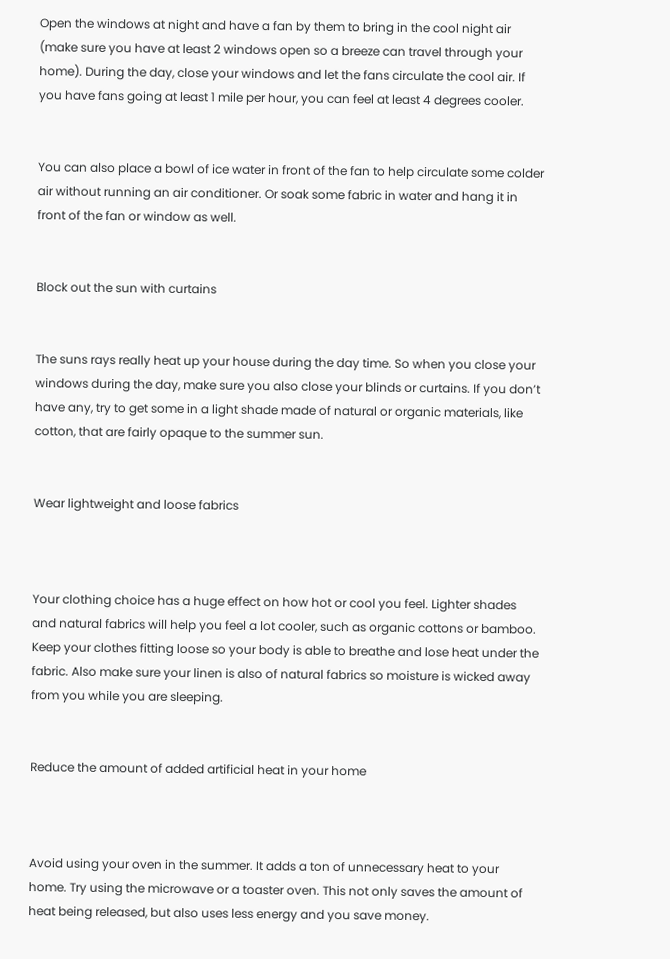Open the windows at night and have a fan by them to bring in the cool night air (make sure you have at least 2 windows open so a breeze can travel through your home). During the day, close your windows and let the fans circulate the cool air. If you have fans going at least 1 mile per hour, you can feel at least 4 degrees cooler.


You can also place a bowl of ice water in front of the fan to help circulate some colder air without running an air conditioner. Or soak some fabric in water and hang it in front of the fan or window as well.


Block out the sun with curtains


The suns rays really heat up your house during the day time. So when you close your windows during the day, make sure you also close your blinds or curtains. If you don’t have any, try to get some in a light shade made of natural or organic materials, like cotton, that are fairly opaque to the summer sun.


Wear lightweight and loose fabrics



Your clothing choice has a huge effect on how hot or cool you feel. Lighter shades and natural fabrics will help you feel a lot cooler, such as organic cottons or bamboo. Keep your clothes fitting loose so your body is able to breathe and lose heat under the fabric. Also make sure your linen is also of natural fabrics so moisture is wicked away from you while you are sleeping.


Reduce the amount of added artificial heat in your home



Avoid using your oven in the summer. It adds a ton of unnecessary heat to your home. Try using the microwave or a toaster oven. This not only saves the amount of heat being released, but also uses less energy and you save money.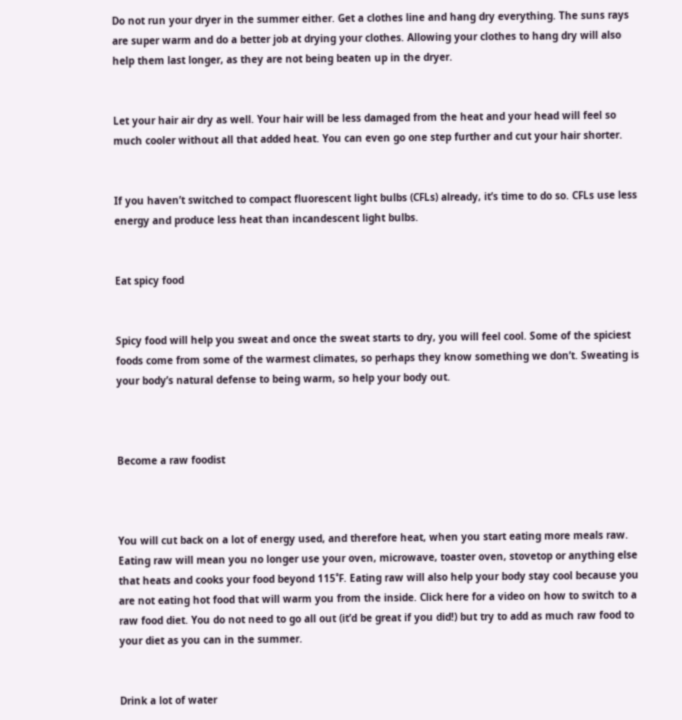Do not run your dryer in the summer either. Get a clothes line and hang dry everything. The suns rays are super warm and do a better job at drying your clothes. Allowing your clothes to hang dry will also help them last longer, as they are not being beaten up in the dryer.


Let your hair air dry as well. Your hair will be less damaged from the heat and your head will feel so much cooler without all that added heat. You can even go one step further and cut your hair shorter.


If you haven’t switched to compact fluorescent light bulbs (CFLs) already, it’s time to do so. CFLs use less energy and produce less heat than incandescent light bulbs.


Eat spicy food


Spicy food will help you sweat and once the sweat starts to dry, you will feel cool. Some of the spiciest foods come from some of the warmest climates, so perhaps they know something we don’t. Sweating is your body’s natural defense to being warm, so help your body out.



Become a raw foodist



You will cut back on a lot of energy used, and therefore heat, when you start eating more meals raw. Eating raw will mean you no longer use your oven, microwave, toaster oven, stovetop or anything else that heats and cooks your food beyond 115˚F. Eating raw will also help your body stay cool because you are not eating hot food that will warm you from the inside. Click here for a video on how to switch to a raw food diet. You do not need to go all out (it’d be great if you did!) but try to add as much raw food to your diet as you can in the summer.


Drink a lot of water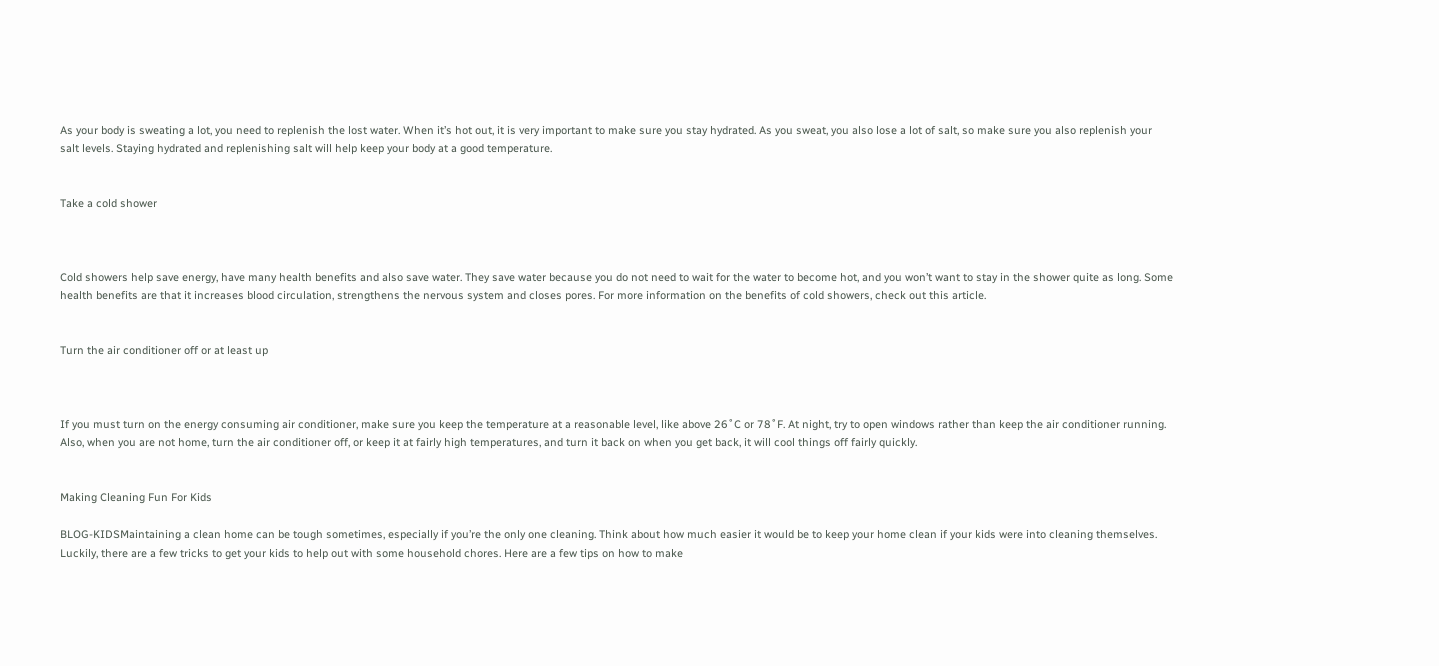As your body is sweating a lot, you need to replenish the lost water. When it’s hot out, it is very important to make sure you stay hydrated. As you sweat, you also lose a lot of salt, so make sure you also replenish your salt levels. Staying hydrated and replenishing salt will help keep your body at a good temperature.


Take a cold shower



Cold showers help save energy, have many health benefits and also save water. They save water because you do not need to wait for the water to become hot, and you won’t want to stay in the shower quite as long. Some health benefits are that it increases blood circulation, strengthens the nervous system and closes pores. For more information on the benefits of cold showers, check out this article.


Turn the air conditioner off or at least up



If you must turn on the energy consuming air conditioner, make sure you keep the temperature at a reasonable level, like above 26˚C or 78˚F. At night, try to open windows rather than keep the air conditioner running. Also, when you are not home, turn the air conditioner off, or keep it at fairly high temperatures, and turn it back on when you get back, it will cool things off fairly quickly.


Making Cleaning Fun For Kids

BLOG-KIDSMaintaining a clean home can be tough sometimes, especially if you’re the only one cleaning. Think about how much easier it would be to keep your home clean if your kids were into cleaning themselves. Luckily, there are a few tricks to get your kids to help out with some household chores. Here are a few tips on how to make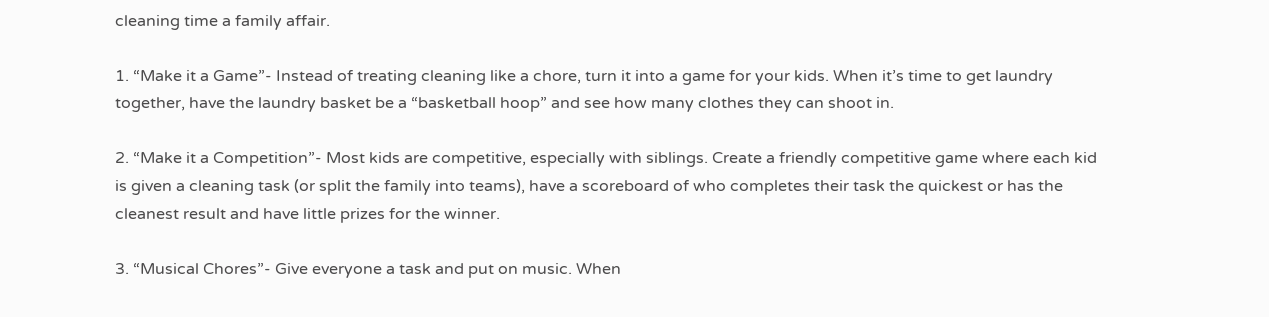cleaning time a family affair.

1. “Make it a Game”- Instead of treating cleaning like a chore, turn it into a game for your kids. When it’s time to get laundry together, have the laundry basket be a “basketball hoop” and see how many clothes they can shoot in.

2. “Make it a Competition”- Most kids are competitive, especially with siblings. Create a friendly competitive game where each kid is given a cleaning task (or split the family into teams), have a scoreboard of who completes their task the quickest or has the cleanest result and have little prizes for the winner.

3. “Musical Chores”- Give everyone a task and put on music. When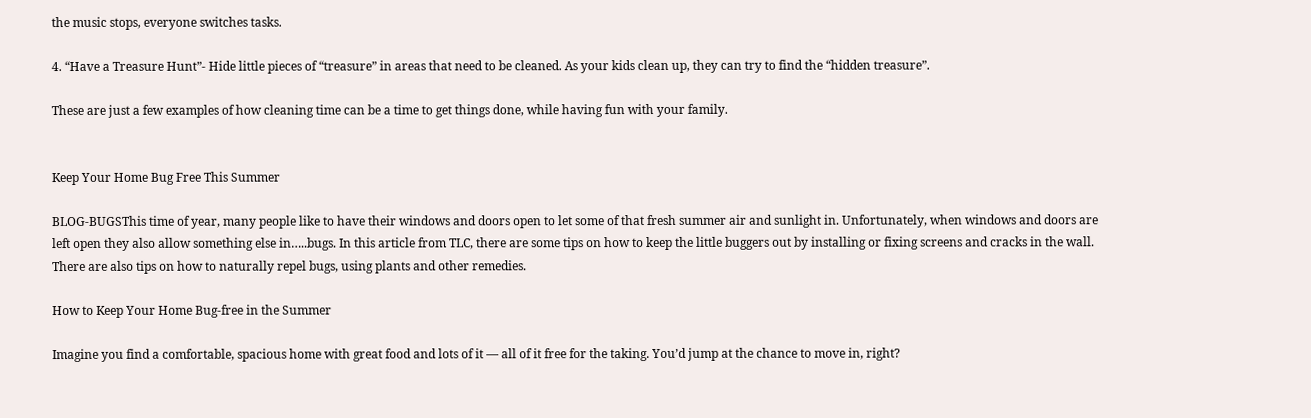the music stops, everyone switches tasks.

4. “Have a Treasure Hunt”- Hide little pieces of “treasure” in areas that need to be cleaned. As your kids clean up, they can try to find the “hidden treasure”.

These are just a few examples of how cleaning time can be a time to get things done, while having fun with your family.


Keep Your Home Bug Free This Summer

BLOG-BUGSThis time of year, many people like to have their windows and doors open to let some of that fresh summer air and sunlight in. Unfortunately, when windows and doors are left open they also allow something else in…..bugs. In this article from TLC, there are some tips on how to keep the little buggers out by installing or fixing screens and cracks in the wall. There are also tips on how to naturally repel bugs, using plants and other remedies.

How to Keep Your Home Bug-free in the Summer

Imagine you find a comfortable, spacious home with great food and lots of it — all of it free for the taking. You’d jump at the chance to move in, right?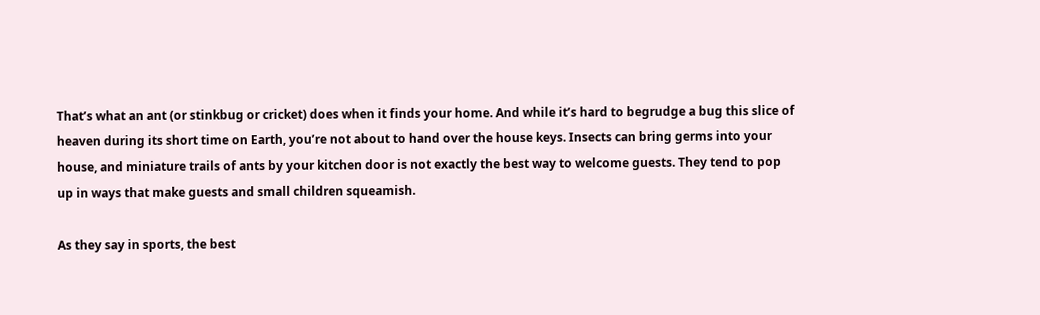That’s what an ant (or stinkbug or cricket) does when it finds your home. And while it’s hard to begrudge a bug this slice of heaven during its short time on Earth, you’re not about to hand over the house keys. Insects can bring germs into your house, and miniature trails of ants by your kitchen door is not exactly the best way to welcome guests. They tend to pop up in ways that make guests and small children squeamish.

As they say in sports, the best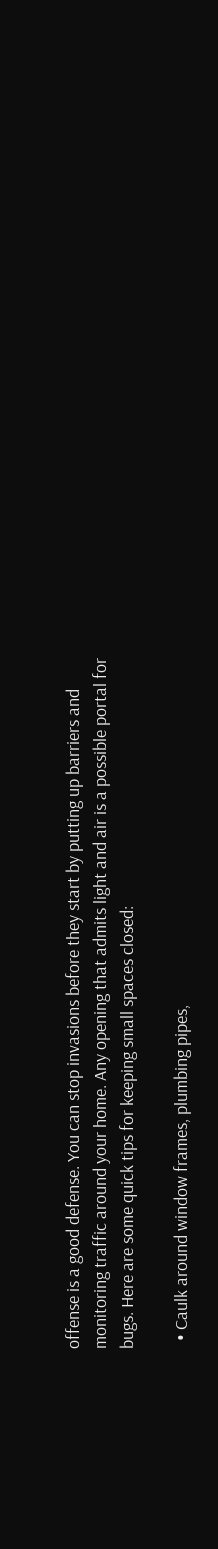offense is a good defense. You can stop invasions before they start by putting up barriers and monitoring traffic around your home. Any opening that admits light and air is a possible portal for bugs. Here are some quick tips for keeping small spaces closed:

  • Caulk around window frames, plumbing pipes,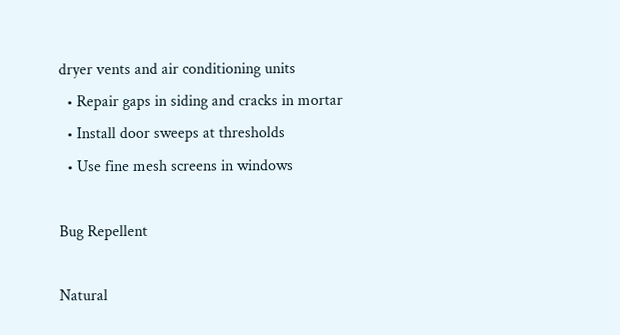dryer vents and air conditioning units
  • Repair gaps in siding and cracks in mortar
  • Install door sweeps at thresholds
  • Use fine mesh screens in windows

Bug Repellent

Natural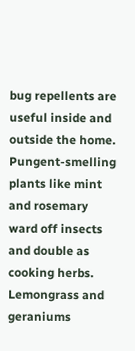bug repellents are useful inside and outside the home. Pungent-smelling plants like mint and rosemary ward off insects and double as cooking herbs. Lemongrass and geraniums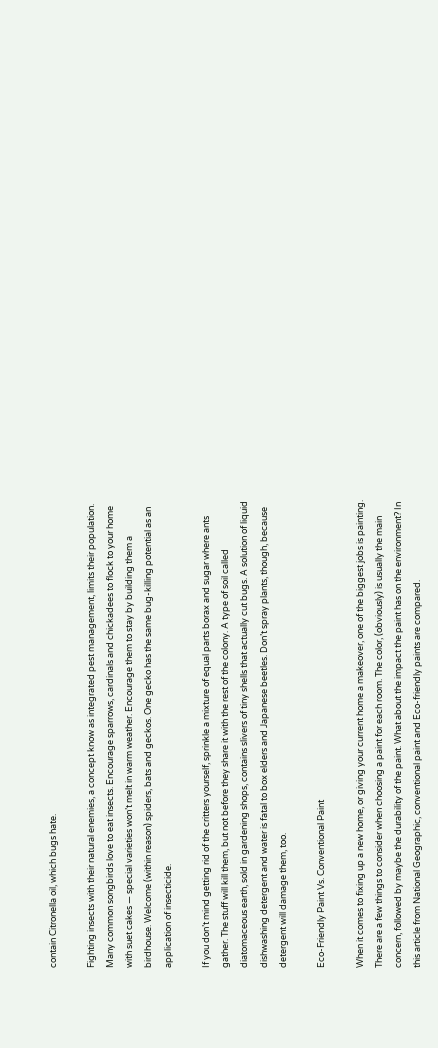contain Citronella oil, which bugs hate.

Fighting insects with their natural enemies, a concept know as integrated pest management, limits their population. Many common songbirds love to eat insects. Encourage sparrows, cardinals and chickadees to flock to your home with suet cakes — special varieties won’t melt in warm weather. Encourage them to stay by building them a birdhouse. Welcome (within reason) spiders, bats and geckos. One gecko has the same bug-killing potential as an application of insecticide.

If you don’t mind getting rid of the critters yourself, sprinkle a mixture of equal parts borax and sugar where ants gather. The stuff will kill them, but not before they share it with the rest of the colony. A type of soil called diatomaceous earth, sold in gardening shops, contains slivers of tiny shells that actually cut bugs. A solution of liquid dishwashing detergent and water is fatal to box elders and Japanese beetles. Don’t spray plants, though, because detergent will damage them, too.

Eco-Friendly Paint Vs. Conventional Paint

When it comes to fixing up a new home, or giving your current home a makeover, one of the biggest jobs is painting. There are a few things to consider when choosing a paint for each room. The color, (obviously) is usually the main concern, followed by maybe the durability of the paint. What about the impact the paint has on the environment? In this article from National Geographic, conventional paint and Eco-friendly paints are compared.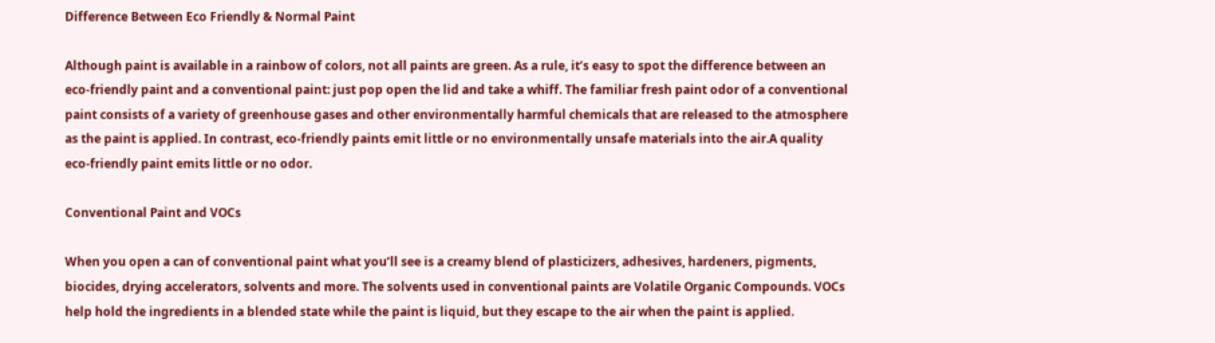Difference Between Eco Friendly & Normal Paint

Although paint is available in a rainbow of colors, not all paints are green. As a rule, it’s easy to spot the difference between an eco-friendly paint and a conventional paint: just pop open the lid and take a whiff. The familiar fresh paint odor of a conventional paint consists of a variety of greenhouse gases and other environmentally harmful chemicals that are released to the atmosphere as the paint is applied. In contrast, eco-friendly paints emit little or no environmentally unsafe materials into the air.A quality eco-friendly paint emits little or no odor.

Conventional Paint and VOCs

When you open a can of conventional paint what you’ll see is a creamy blend of plasticizers, adhesives, hardeners, pigments, biocides, drying accelerators, solvents and more. The solvents used in conventional paints are Volatile Organic Compounds. VOCs help hold the ingredients in a blended state while the paint is liquid, but they escape to the air when the paint is applied.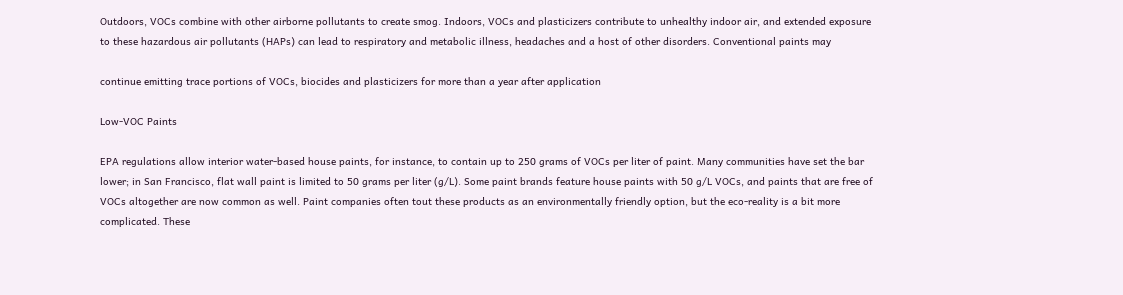Outdoors, VOCs combine with other airborne pollutants to create smog. Indoors, VOCs and plasticizers contribute to unhealthy indoor air, and extended exposure to these hazardous air pollutants (HAPs) can lead to respiratory and metabolic illness, headaches and a host of other disorders. Conventional paints may

continue emitting trace portions of VOCs, biocides and plasticizers for more than a year after application

Low-VOC Paints

EPA regulations allow interior water-based house paints, for instance, to contain up to 250 grams of VOCs per liter of paint. Many communities have set the bar lower; in San Francisco, flat wall paint is limited to 50 grams per liter (g/L). Some paint brands feature house paints with 50 g/L VOCs, and paints that are free of VOCs altogether are now common as well. Paint companies often tout these products as an environmentally friendly option, but the eco-reality is a bit more complicated. These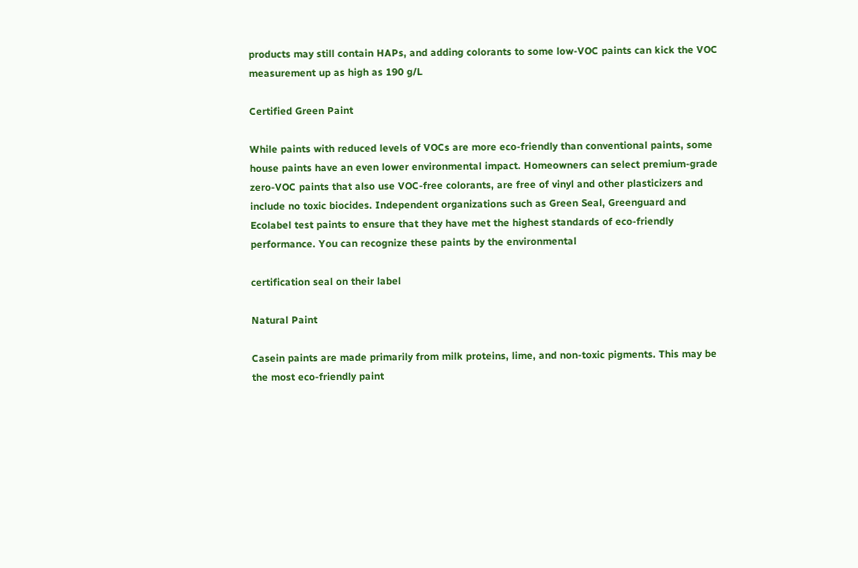products may still contain HAPs, and adding colorants to some low-VOC paints can kick the VOC measurement up as high as 190 g/L

Certified Green Paint

While paints with reduced levels of VOCs are more eco-friendly than conventional paints, some house paints have an even lower environmental impact. Homeowners can select premium-grade zero-VOC paints that also use VOC-free colorants, are free of vinyl and other plasticizers and include no toxic biocides. Independent organizations such as Green Seal, Greenguard and Ecolabel test paints to ensure that they have met the highest standards of eco-friendly performance. You can recognize these paints by the environmental

certification seal on their label

Natural Paint

Casein paints are made primarily from milk proteins, lime, and non-toxic pigments. This may be the most eco-friendly paint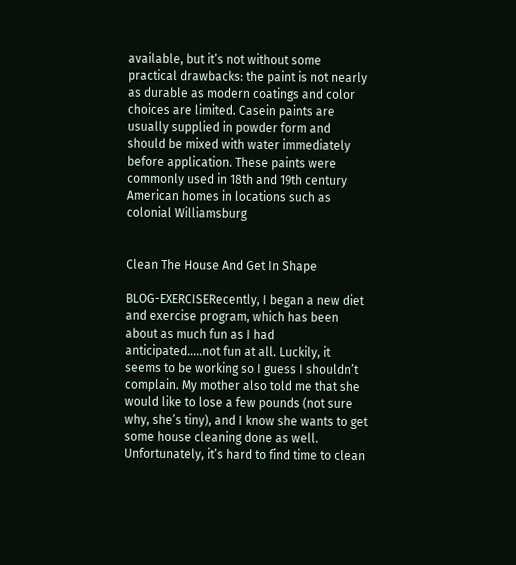available, but it’s not without some practical drawbacks: the paint is not nearly as durable as modern coatings and color choices are limited. Casein paints are usually supplied in powder form and should be mixed with water immediately before application. These paints were commonly used in 18th and 19th century American homes in locations such as colonial Williamsburg


Clean The House And Get In Shape

BLOG-EXERCISERecently, I began a new diet and exercise program, which has been about as much fun as I had anticipated…..not fun at all. Luckily, it seems to be working so I guess I shouldn’t complain. My mother also told me that she would like to lose a few pounds (not sure why, she’s tiny), and I know she wants to get some house cleaning done as well. Unfortunately, it’s hard to find time to clean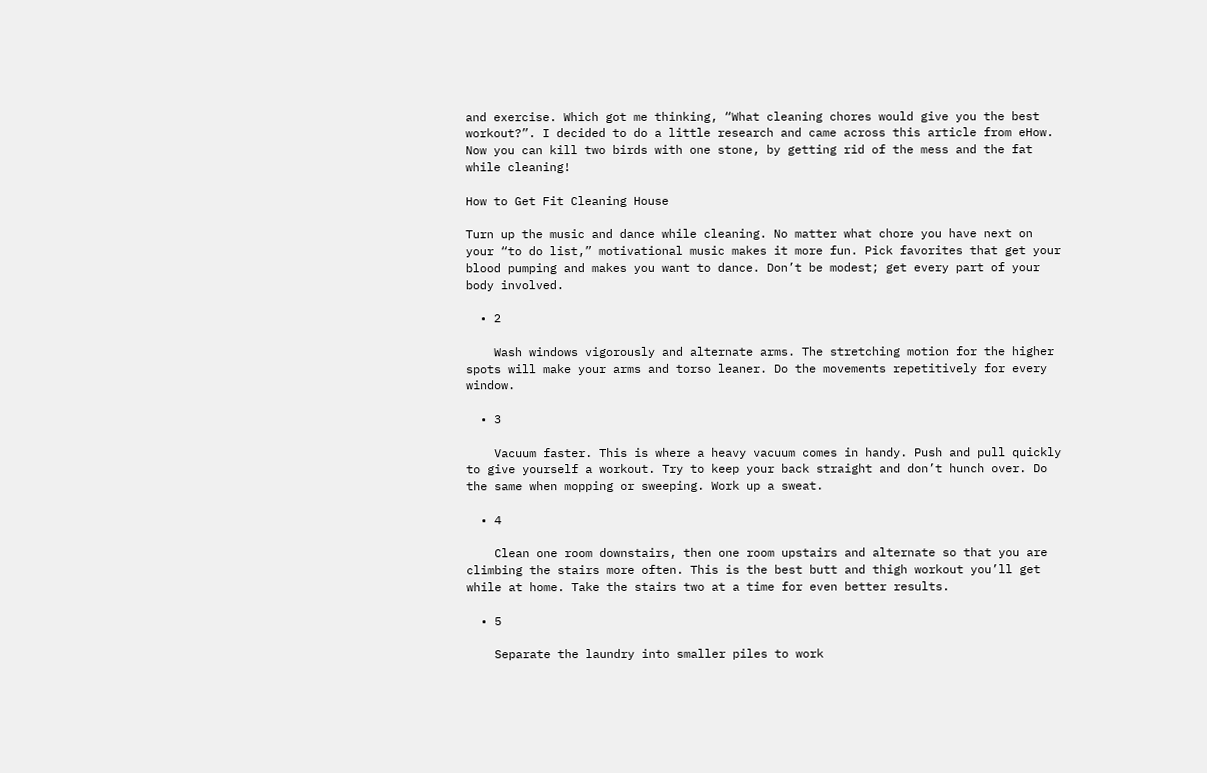and exercise. Which got me thinking, “What cleaning chores would give you the best workout?”. I decided to do a little research and came across this article from eHow. Now you can kill two birds with one stone, by getting rid of the mess and the fat while cleaning!

How to Get Fit Cleaning House

Turn up the music and dance while cleaning. No matter what chore you have next on your “to do list,” motivational music makes it more fun. Pick favorites that get your blood pumping and makes you want to dance. Don’t be modest; get every part of your body involved.

  • 2

    Wash windows vigorously and alternate arms. The stretching motion for the higher spots will make your arms and torso leaner. Do the movements repetitively for every window.

  • 3

    Vacuum faster. This is where a heavy vacuum comes in handy. Push and pull quickly to give yourself a workout. Try to keep your back straight and don’t hunch over. Do the same when mopping or sweeping. Work up a sweat.

  • 4

    Clean one room downstairs, then one room upstairs and alternate so that you are climbing the stairs more often. This is the best butt and thigh workout you’ll get while at home. Take the stairs two at a time for even better results.

  • 5

    Separate the laundry into smaller piles to work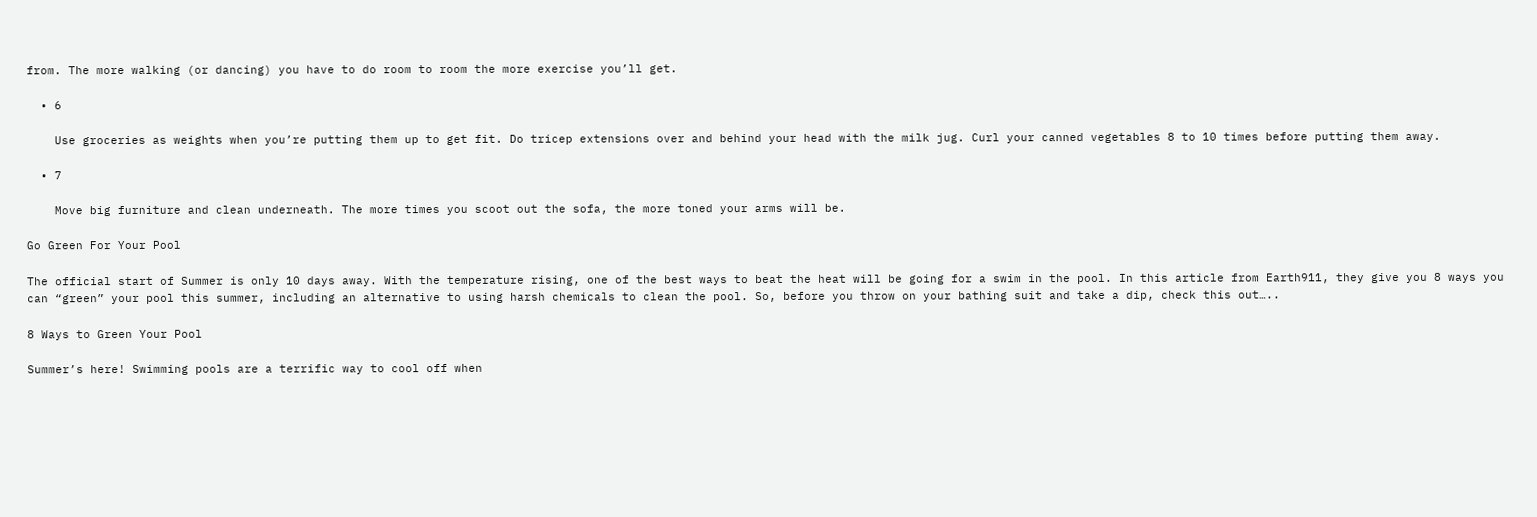from. The more walking (or dancing) you have to do room to room the more exercise you’ll get.

  • 6

    Use groceries as weights when you’re putting them up to get fit. Do tricep extensions over and behind your head with the milk jug. Curl your canned vegetables 8 to 10 times before putting them away.

  • 7

    Move big furniture and clean underneath. The more times you scoot out the sofa, the more toned your arms will be.

Go Green For Your Pool

The official start of Summer is only 10 days away. With the temperature rising, one of the best ways to beat the heat will be going for a swim in the pool. In this article from Earth911, they give you 8 ways you can “green” your pool this summer, including an alternative to using harsh chemicals to clean the pool. So, before you throw on your bathing suit and take a dip, check this out…..

8 Ways to Green Your Pool

Summer’s here! Swimming pools are a terrific way to cool off when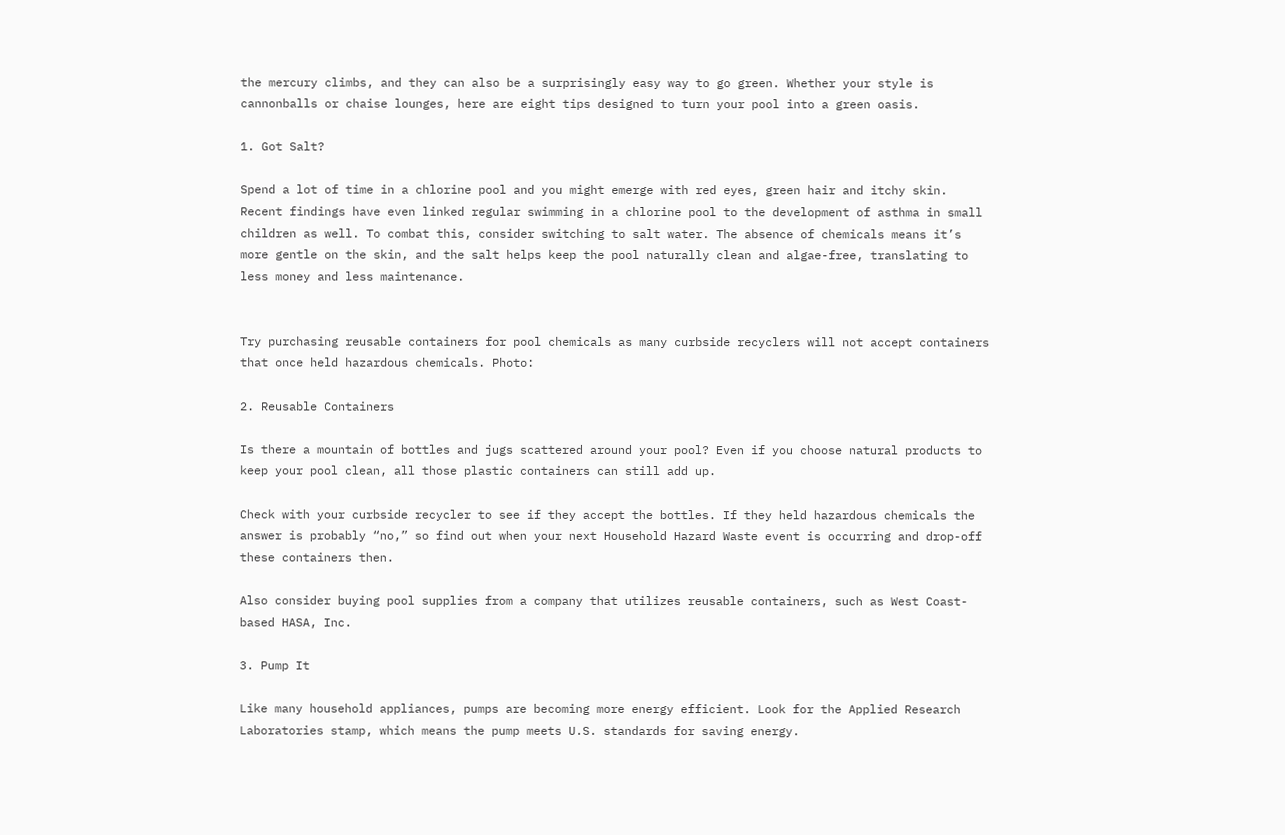the mercury climbs, and they can also be a surprisingly easy way to go green. Whether your style is cannonballs or chaise lounges, here are eight tips designed to turn your pool into a green oasis.

1. Got Salt?

Spend a lot of time in a chlorine pool and you might emerge with red eyes, green hair and itchy skin. Recent findings have even linked regular swimming in a chlorine pool to the development of asthma in small children as well. To combat this, consider switching to salt water. The absence of chemicals means it’s more gentle on the skin, and the salt helps keep the pool naturally clean and algae-free, translating to less money and less maintenance.


Try purchasing reusable containers for pool chemicals as many curbside recyclers will not accept containers that once held hazardous chemicals. Photo:

2. Reusable Containers

Is there a mountain of bottles and jugs scattered around your pool? Even if you choose natural products to keep your pool clean, all those plastic containers can still add up.

Check with your curbside recycler to see if they accept the bottles. If they held hazardous chemicals the answer is probably “no,” so find out when your next Household Hazard Waste event is occurring and drop-off these containers then.

Also consider buying pool supplies from a company that utilizes reusable containers, such as West Coast-based HASA, Inc.

3. Pump It

Like many household appliances, pumps are becoming more energy efficient. Look for the Applied Research Laboratories stamp, which means the pump meets U.S. standards for saving energy.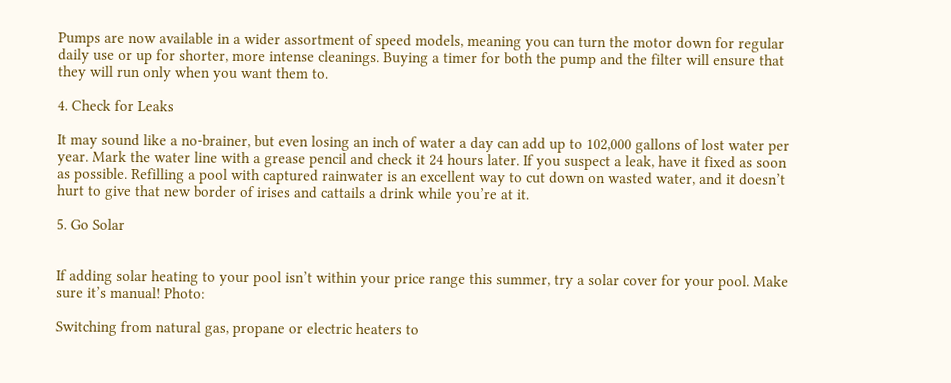Pumps are now available in a wider assortment of speed models, meaning you can turn the motor down for regular daily use or up for shorter, more intense cleanings. Buying a timer for both the pump and the filter will ensure that they will run only when you want them to.

4. Check for Leaks

It may sound like a no-brainer, but even losing an inch of water a day can add up to 102,000 gallons of lost water per year. Mark the water line with a grease pencil and check it 24 hours later. If you suspect a leak, have it fixed as soon as possible. Refilling a pool with captured rainwater is an excellent way to cut down on wasted water, and it doesn’t hurt to give that new border of irises and cattails a drink while you’re at it.

5. Go Solar


If adding solar heating to your pool isn’t within your price range this summer, try a solar cover for your pool. Make sure it’s manual! Photo:

Switching from natural gas, propane or electric heaters to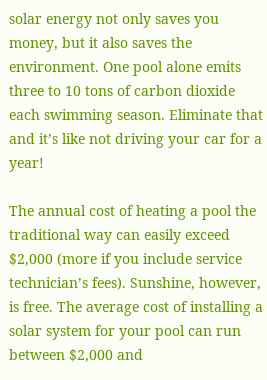solar energy not only saves you money, but it also saves the environment. One pool alone emits three to 10 tons of carbon dioxide each swimming season. Eliminate that and it’s like not driving your car for a year!

The annual cost of heating a pool the traditional way can easily exceed $2,000 (more if you include service technician’s fees). Sunshine, however, is free. The average cost of installing a solar system for your pool can run between $2,000 and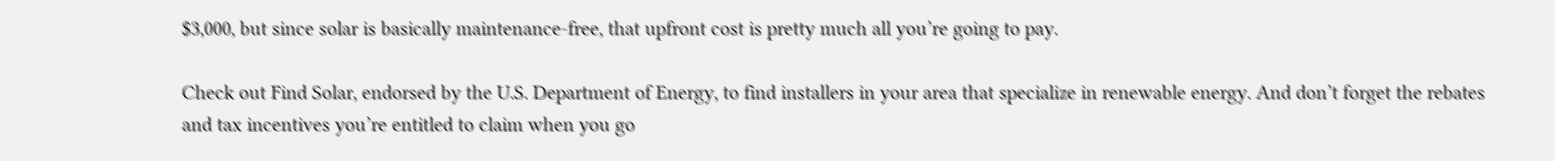$3,000, but since solar is basically maintenance-free, that upfront cost is pretty much all you’re going to pay.

Check out Find Solar, endorsed by the U.S. Department of Energy, to find installers in your area that specialize in renewable energy. And don’t forget the rebates and tax incentives you’re entitled to claim when you go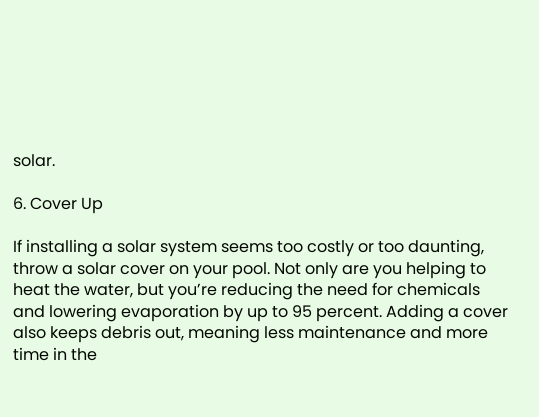solar.

6. Cover Up

If installing a solar system seems too costly or too daunting, throw a solar cover on your pool. Not only are you helping to heat the water, but you’re reducing the need for chemicals and lowering evaporation by up to 95 percent. Adding a cover also keeps debris out, meaning less maintenance and more time in the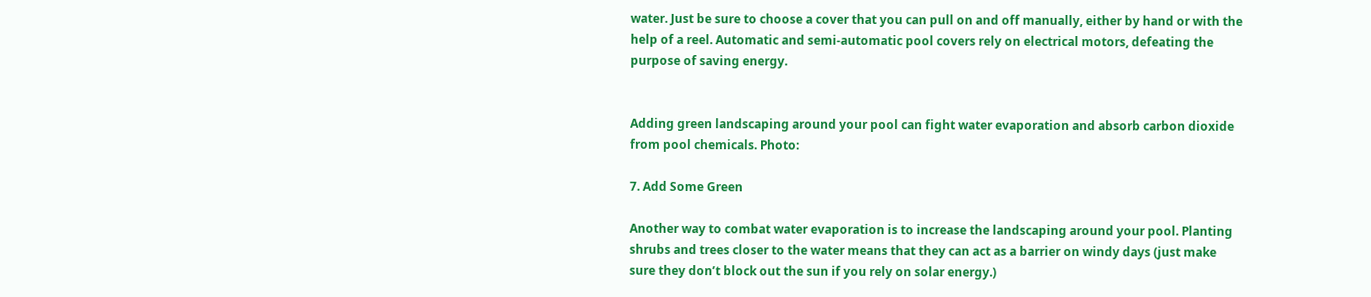water. Just be sure to choose a cover that you can pull on and off manually, either by hand or with the help of a reel. Automatic and semi-automatic pool covers rely on electrical motors, defeating the purpose of saving energy.


Adding green landscaping around your pool can fight water evaporation and absorb carbon dioxide from pool chemicals. Photo:

7. Add Some Green

Another way to combat water evaporation is to increase the landscaping around your pool. Planting shrubs and trees closer to the water means that they can act as a barrier on windy days (just make sure they don’t block out the sun if you rely on solar energy.)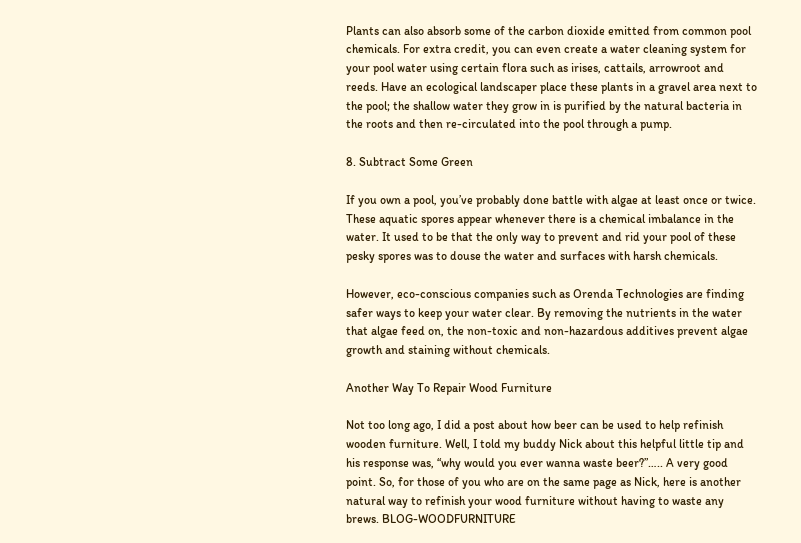Plants can also absorb some of the carbon dioxide emitted from common pool chemicals. For extra credit, you can even create a water cleaning system for your pool water using certain flora such as irises, cattails, arrowroot and reeds. Have an ecological landscaper place these plants in a gravel area next to the pool; the shallow water they grow in is purified by the natural bacteria in the roots and then re-circulated into the pool through a pump.

8. Subtract Some Green

If you own a pool, you’ve probably done battle with algae at least once or twice. These aquatic spores appear whenever there is a chemical imbalance in the water. It used to be that the only way to prevent and rid your pool of these pesky spores was to douse the water and surfaces with harsh chemicals.

However, eco-conscious companies such as Orenda Technologies are finding safer ways to keep your water clear. By removing the nutrients in the water that algae feed on, the non-toxic and non-hazardous additives prevent algae growth and staining without chemicals.

Another Way To Repair Wood Furniture

Not too long ago, I did a post about how beer can be used to help refinish wooden furniture. Well, I told my buddy Nick about this helpful little tip and his response was, “why would you ever wanna waste beer?”….. A very good point. So, for those of you who are on the same page as Nick, here is another natural way to refinish your wood furniture without having to waste any brews. BLOG-WOODFURNITURE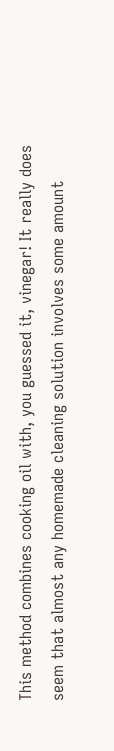This method combines cooking oil with, you guessed it, vinegar! It really does seem that almost any homemade cleaning solution involves some amount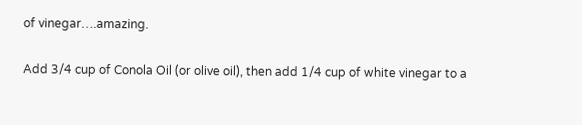of vinegar….amazing.

Add 3/4 cup of Conola Oil (or olive oil), then add 1/4 cup of white vinegar to a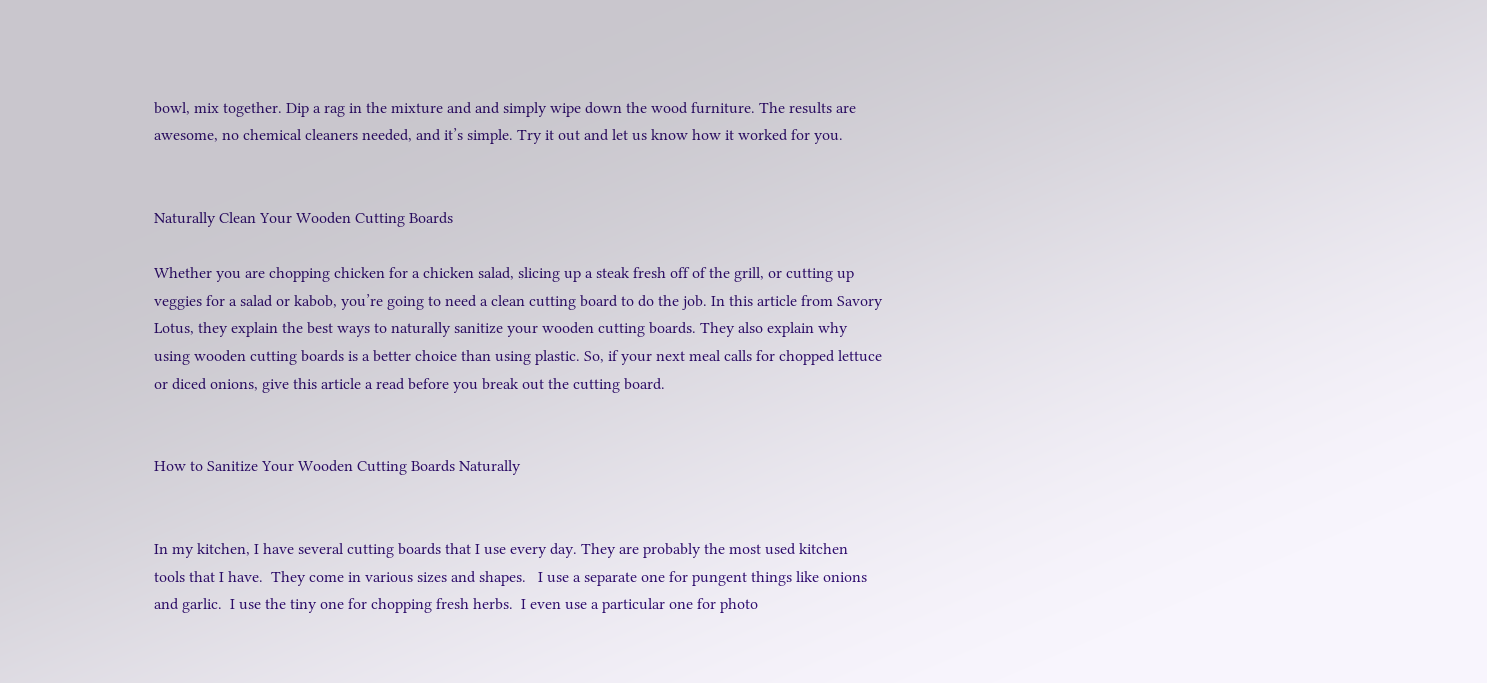bowl, mix together. Dip a rag in the mixture and and simply wipe down the wood furniture. The results are awesome, no chemical cleaners needed, and it’s simple. Try it out and let us know how it worked for you.


Naturally Clean Your Wooden Cutting Boards

Whether you are chopping chicken for a chicken salad, slicing up a steak fresh off of the grill, or cutting up veggies for a salad or kabob, you’re going to need a clean cutting board to do the job. In this article from Savory Lotus, they explain the best ways to naturally sanitize your wooden cutting boards. They also explain why using wooden cutting boards is a better choice than using plastic. So, if your next meal calls for chopped lettuce or diced onions, give this article a read before you break out the cutting board.


How to Sanitize Your Wooden Cutting Boards Naturally


In my kitchen, I have several cutting boards that I use every day. They are probably the most used kitchen tools that I have.  They come in various sizes and shapes.   I use a separate one for pungent things like onions and garlic.  I use the tiny one for chopping fresh herbs.  I even use a particular one for photo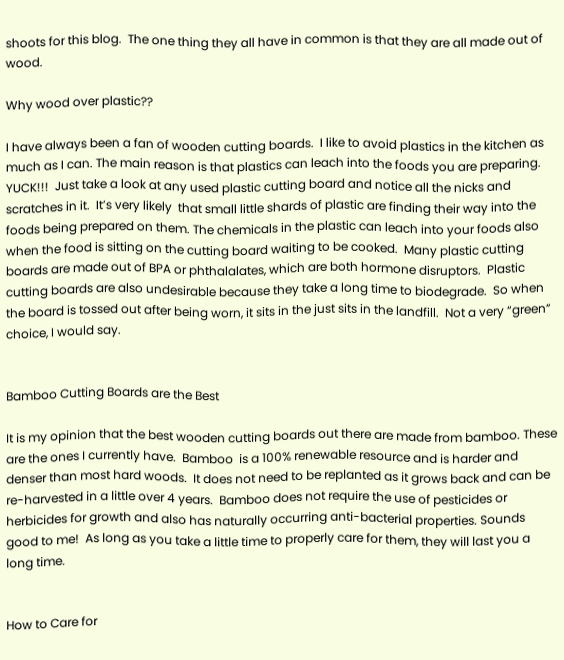shoots for this blog.  The one thing they all have in common is that they are all made out of wood.

Why wood over plastic??

I have always been a fan of wooden cutting boards.  I like to avoid plastics in the kitchen as much as I can. The main reason is that plastics can leach into the foods you are preparing.  YUCK!!!  Just take a look at any used plastic cutting board and notice all the nicks and scratches in it.  It’s very likely  that small little shards of plastic are finding their way into the foods being prepared on them. The chemicals in the plastic can leach into your foods also when the food is sitting on the cutting board waiting to be cooked.  Many plastic cutting boards are made out of BPA or phthalalates, which are both hormone disruptors.  Plastic cutting boards are also undesirable because they take a long time to biodegrade.  So when the board is tossed out after being worn, it sits in the just sits in the landfill.  Not a very “green” choice, I would say.


Bamboo Cutting Boards are the Best

It is my opinion that the best wooden cutting boards out there are made from bamboo. These are the ones I currently have.  Bamboo  is a 100% renewable resource and is harder and denser than most hard woods.  It does not need to be replanted as it grows back and can be re-harvested in a little over 4 years.  Bamboo does not require the use of pesticides or herbicides for growth and also has naturally occurring anti-bacterial properties. Sounds good to me!  As long as you take a little time to properly care for them, they will last you a long time.


How to Care for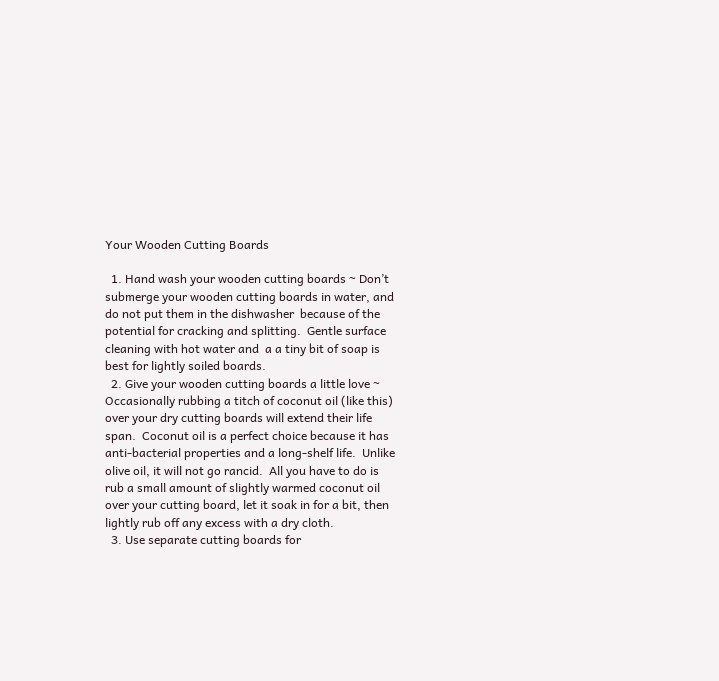Your Wooden Cutting Boards

  1. Hand wash your wooden cutting boards ~ Don’t submerge your wooden cutting boards in water, and do not put them in the dishwasher  because of the potential for cracking and splitting.  Gentle surface cleaning with hot water and  a a tiny bit of soap is best for lightly soiled boards.
  2. Give your wooden cutting boards a little love ~ Occasionally rubbing a titch of coconut oil (like this) over your dry cutting boards will extend their life span.  Coconut oil is a perfect choice because it has anti-bacterial properties and a long-shelf life.  Unlike olive oil, it will not go rancid.  All you have to do is rub a small amount of slightly warmed coconut oil over your cutting board, let it soak in for a bit, then lightly rub off any excess with a dry cloth.
  3. Use separate cutting boards for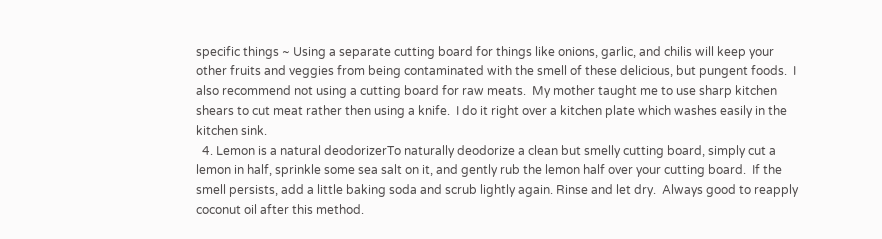specific things ~ Using a separate cutting board for things like onions, garlic, and chilis will keep your other fruits and veggies from being contaminated with the smell of these delicious, but pungent foods.  I also recommend not using a cutting board for raw meats.  My mother taught me to use sharp kitchen shears to cut meat rather then using a knife.  I do it right over a kitchen plate which washes easily in the kitchen sink.
  4. Lemon is a natural deodorizerTo naturally deodorize a clean but smelly cutting board, simply cut a lemon in half, sprinkle some sea salt on it, and gently rub the lemon half over your cutting board.  If the smell persists, add a little baking soda and scrub lightly again. Rinse and let dry.  Always good to reapply coconut oil after this method.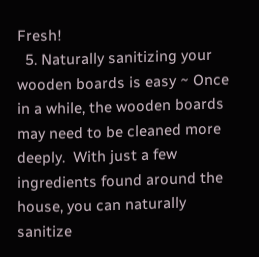Fresh!
  5. Naturally sanitizing your wooden boards is easy ~ Once in a while, the wooden boards may need to be cleaned more deeply.  With just a few ingredients found around the house, you can naturally sanitize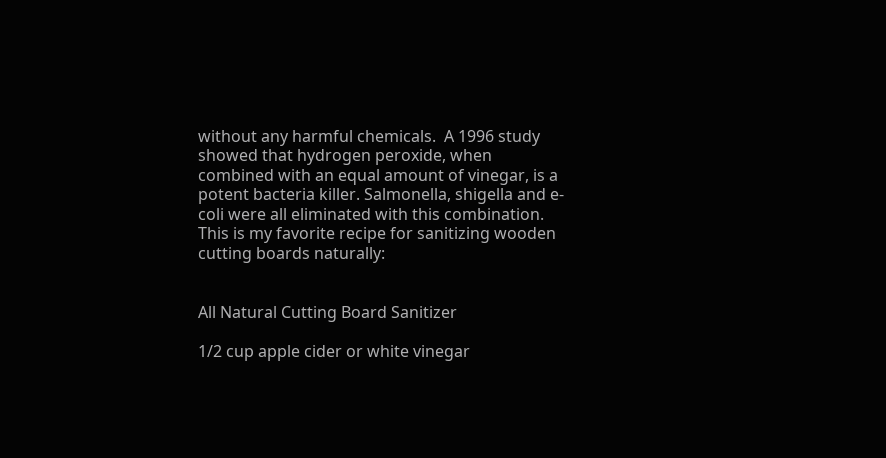without any harmful chemicals.  A 1996 study showed that hydrogen peroxide, when combined with an equal amount of vinegar, is a potent bacteria killer. Salmonella, shigella and e-coli were all eliminated with this combination.  This is my favorite recipe for sanitizing wooden cutting boards naturally:


All Natural Cutting Board Sanitizer

1/2 cup apple cider or white vinegar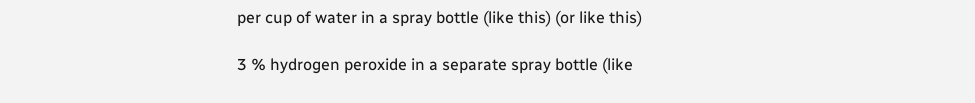per cup of water in a spray bottle (like this) (or like this)

3 % hydrogen peroxide in a separate spray bottle (like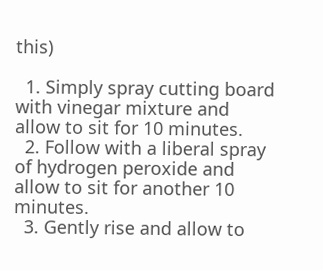this)

  1. Simply spray cutting board with vinegar mixture and allow to sit for 10 minutes.
  2. Follow with a liberal spray of hydrogen peroxide and allow to sit for another 10 minutes.
  3. Gently rise and allow to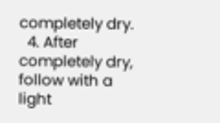completely dry.
  4. After completely dry, follow with a light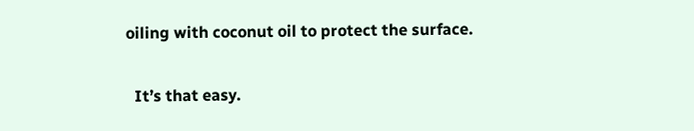oiling with coconut oil to protect the surface.

  It’s that easy.